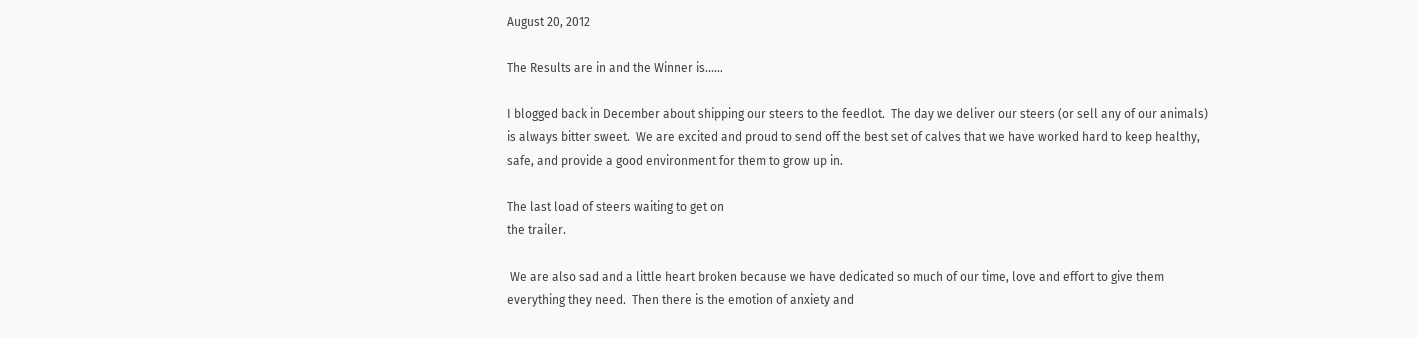August 20, 2012

The Results are in and the Winner is......

I blogged back in December about shipping our steers to the feedlot.  The day we deliver our steers (or sell any of our animals) is always bitter sweet.  We are excited and proud to send off the best set of calves that we have worked hard to keep healthy, safe, and provide a good environment for them to grow up in.

The last load of steers waiting to get on
the trailer.

 We are also sad and a little heart broken because we have dedicated so much of our time, love and effort to give them everything they need.  Then there is the emotion of anxiety and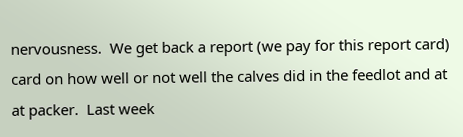nervousness.  We get back a report (we pay for this report card) card on how well or not well the calves did in the feedlot and at at packer.  Last week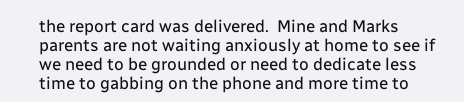the report card was delivered.  Mine and Marks parents are not waiting anxiously at home to see if we need to be grounded or need to dedicate less time to gabbing on the phone and more time to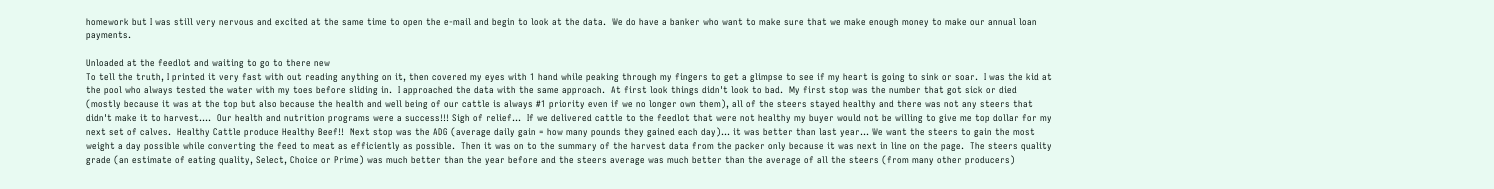homework but I was still very nervous and excited at the same time to open the e-mail and begin to look at the data.  We do have a banker who want to make sure that we make enough money to make our annual loan payments.

Unloaded at the feedlot and waiting to go to there new
To tell the truth, I printed it very fast with out reading anything on it, then covered my eyes with 1 hand while peaking through my fingers to get a glimpse to see if my heart is going to sink or soar.  I was the kid at the pool who always tested the water with my toes before sliding in.  I approached the data with the same approach.  At first look things didn't look to bad.  My first stop was the number that got sick or died (mostly because it was at the top but also because the health and well being of our cattle is always #1 priority even if we no longer own them), all of the steers stayed healthy and there was not any steers that didn't make it to harvest....  Our health and nutrition programs were a success!!! Sigh of relief...  If we delivered cattle to the feedlot that were not healthy my buyer would not be willing to give me top dollar for my next set of calves.  Healthy Cattle produce Healthy Beef!!  Next stop was the ADG (average daily gain = how many pounds they gained each day)... it was better than last year... We want the steers to gain the most weight a day possible while converting the feed to meat as efficiently as possible.  Then it was on to the summary of the harvest data from the packer only because it was next in line on the page.  The steers quality grade (an estimate of eating quality, Select, Choice or Prime) was much better than the year before and the steers average was much better than the average of all the steers (from many other producers)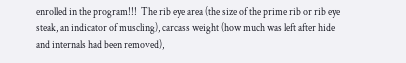enrolled in the program!!!  The rib eye area (the size of the prime rib or rib eye steak, an indicator of muscling), carcass weight (how much was left after hide and internals had been removed),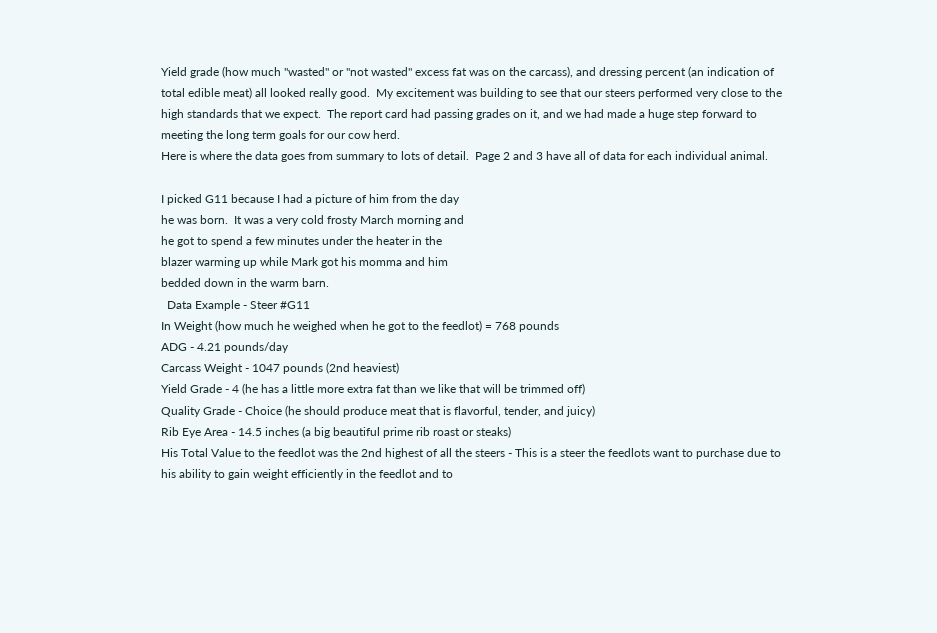Yield grade (how much "wasted" or "not wasted" excess fat was on the carcass), and dressing percent (an indication of total edible meat) all looked really good.  My excitement was building to see that our steers performed very close to the high standards that we expect.  The report card had passing grades on it, and we had made a huge step forward to meeting the long term goals for our cow herd.
Here is where the data goes from summary to lots of detail.  Page 2 and 3 have all of data for each individual animal.

I picked G11 because I had a picture of him from the day
he was born.  It was a very cold frosty March morning and
he got to spend a few minutes under the heater in the
blazer warming up while Mark got his momma and him
bedded down in the warm barn.
  Data Example - Steer #G11
In Weight (how much he weighed when he got to the feedlot) = 768 pounds
ADG - 4.21 pounds/day
Carcass Weight - 1047 pounds (2nd heaviest)
Yield Grade - 4 (he has a little more extra fat than we like that will be trimmed off)
Quality Grade - Choice (he should produce meat that is flavorful, tender, and juicy)
Rib Eye Area - 14.5 inches (a big beautiful prime rib roast or steaks)
His Total Value to the feedlot was the 2nd highest of all the steers - This is a steer the feedlots want to purchase due to his ability to gain weight efficiently in the feedlot and to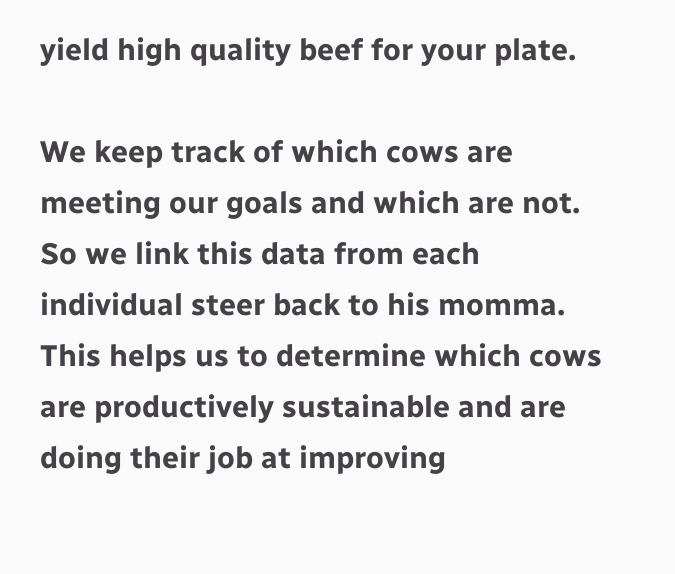yield high quality beef for your plate.

We keep track of which cows are meeting our goals and which are not.  So we link this data from each individual steer back to his momma.  This helps us to determine which cows are productively sustainable and are doing their job at improving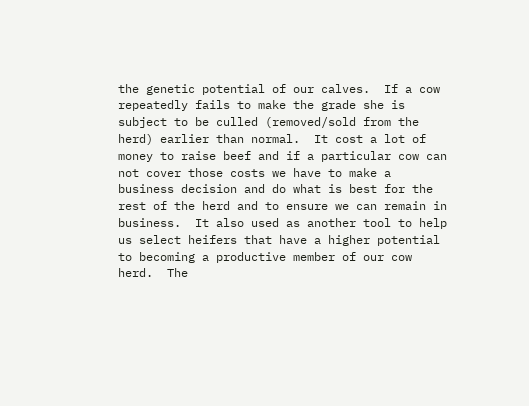the genetic potential of our calves.  If a cow repeatedly fails to make the grade she is subject to be culled (removed/sold from the herd) earlier than normal.  It cost a lot of money to raise beef and if a particular cow can not cover those costs we have to make a business decision and do what is best for the rest of the herd and to ensure we can remain in business.  It also used as another tool to help us select heifers that have a higher potential to becoming a productive member of our cow herd.  The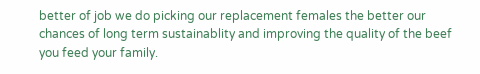better of job we do picking our replacement females the better our chances of long term sustainablity and improving the quality of the beef you feed your family.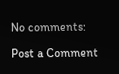No comments:

Post a Comment